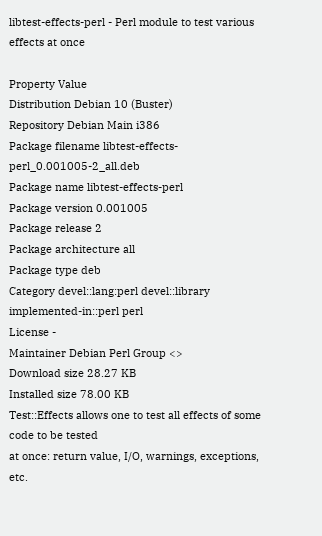libtest-effects-perl - Perl module to test various effects at once

Property Value
Distribution Debian 10 (Buster)
Repository Debian Main i386
Package filename libtest-effects-perl_0.001005-2_all.deb
Package name libtest-effects-perl
Package version 0.001005
Package release 2
Package architecture all
Package type deb
Category devel::lang:perl devel::library implemented-in::perl perl
License -
Maintainer Debian Perl Group <>
Download size 28.27 KB
Installed size 78.00 KB
Test::Effects allows one to test all effects of some code to be tested
at once: return value, I/O, warnings, exceptions, etc.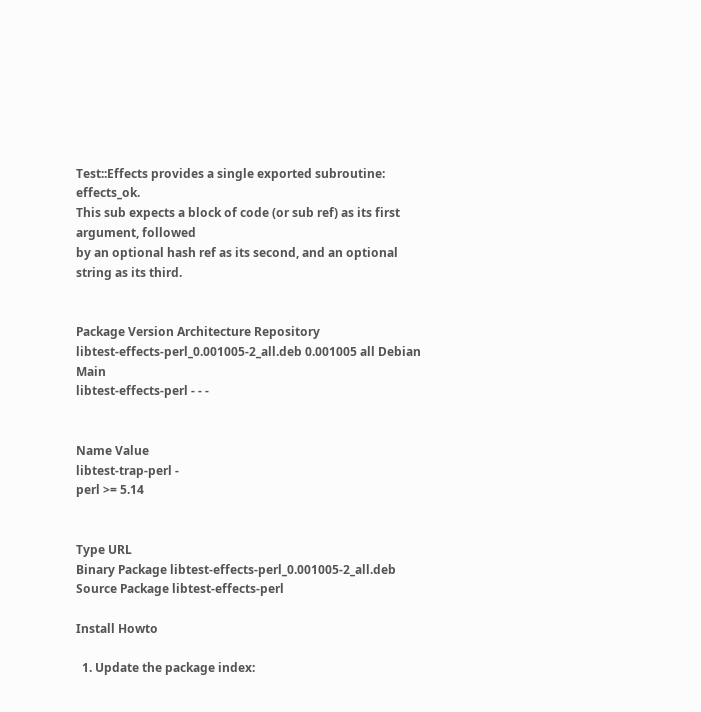Test::Effects provides a single exported subroutine: effects_ok.
This sub expects a block of code (or sub ref) as its first argument, followed
by an optional hash ref as its second, and an optional string as its third.


Package Version Architecture Repository
libtest-effects-perl_0.001005-2_all.deb 0.001005 all Debian Main
libtest-effects-perl - - -


Name Value
libtest-trap-perl -
perl >= 5.14


Type URL
Binary Package libtest-effects-perl_0.001005-2_all.deb
Source Package libtest-effects-perl

Install Howto

  1. Update the package index: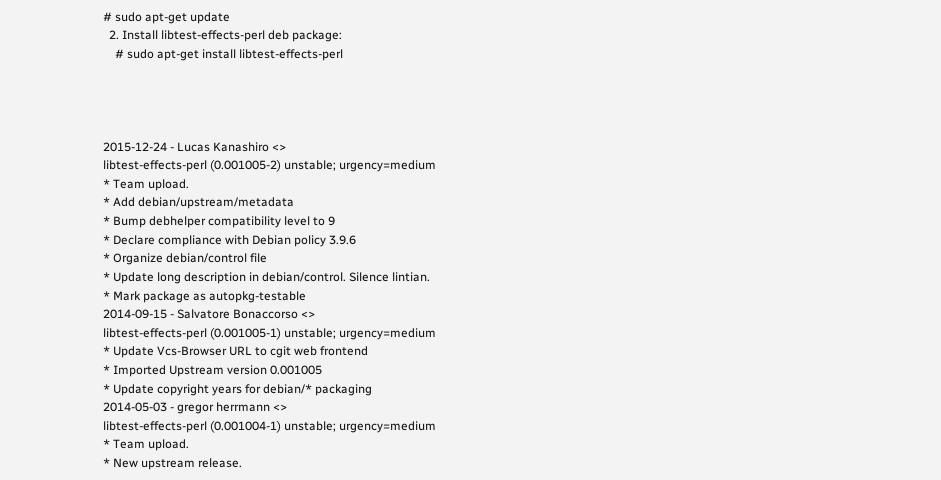# sudo apt-get update
  2. Install libtest-effects-perl deb package:
    # sudo apt-get install libtest-effects-perl




2015-12-24 - Lucas Kanashiro <>
libtest-effects-perl (0.001005-2) unstable; urgency=medium
* Team upload.
* Add debian/upstream/metadata
* Bump debhelper compatibility level to 9
* Declare compliance with Debian policy 3.9.6
* Organize debian/control file
* Update long description in debian/control. Silence lintian.
* Mark package as autopkg-testable
2014-09-15 - Salvatore Bonaccorso <>
libtest-effects-perl (0.001005-1) unstable; urgency=medium
* Update Vcs-Browser URL to cgit web frontend
* Imported Upstream version 0.001005
* Update copyright years for debian/* packaging
2014-05-03 - gregor herrmann <>
libtest-effects-perl (0.001004-1) unstable; urgency=medium
* Team upload.
* New upstream release.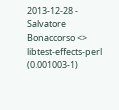2013-12-28 - Salvatore Bonaccorso <>
libtest-effects-perl (0.001003-1)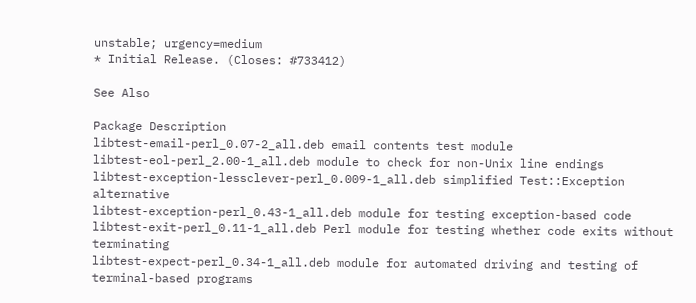unstable; urgency=medium
* Initial Release. (Closes: #733412)

See Also

Package Description
libtest-email-perl_0.07-2_all.deb email contents test module
libtest-eol-perl_2.00-1_all.deb module to check for non-Unix line endings
libtest-exception-lessclever-perl_0.009-1_all.deb simplified Test::Exception alternative
libtest-exception-perl_0.43-1_all.deb module for testing exception-based code
libtest-exit-perl_0.11-1_all.deb Perl module for testing whether code exits without terminating
libtest-expect-perl_0.34-1_all.deb module for automated driving and testing of terminal-based programs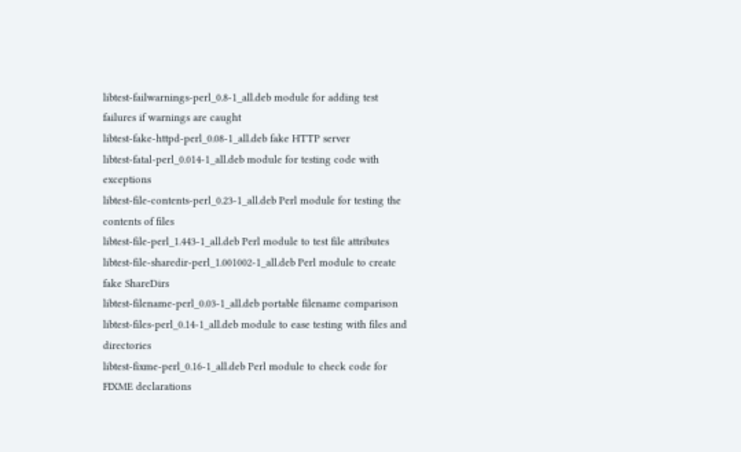libtest-failwarnings-perl_0.8-1_all.deb module for adding test failures if warnings are caught
libtest-fake-httpd-perl_0.08-1_all.deb fake HTTP server
libtest-fatal-perl_0.014-1_all.deb module for testing code with exceptions
libtest-file-contents-perl_0.23-1_all.deb Perl module for testing the contents of files
libtest-file-perl_1.443-1_all.deb Perl module to test file attributes
libtest-file-sharedir-perl_1.001002-1_all.deb Perl module to create fake ShareDirs
libtest-filename-perl_0.03-1_all.deb portable filename comparison
libtest-files-perl_0.14-1_all.deb module to ease testing with files and directories
libtest-fixme-perl_0.16-1_all.deb Perl module to check code for FIXME declarations